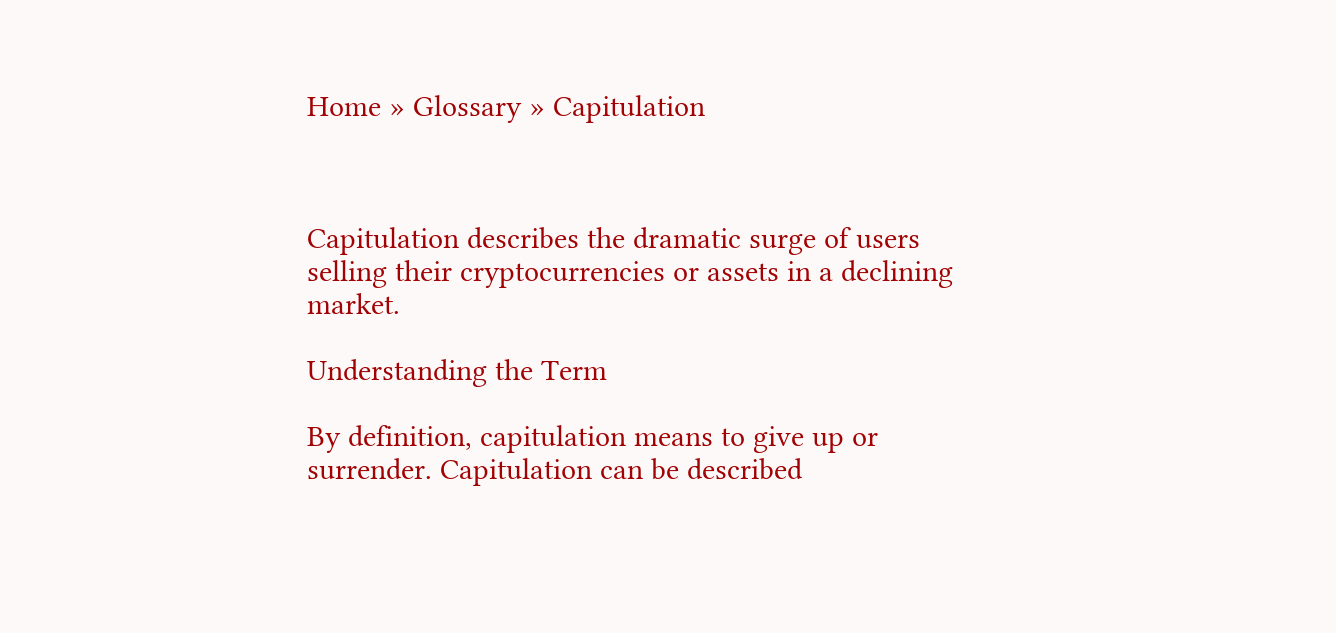Home » Glossary » Capitulation



Capitulation describes the dramatic surge of users selling their cryptocurrencies or assets in a declining market.

Understanding the Term

By definition, capitulation means to give up or surrender. Capitulation can be described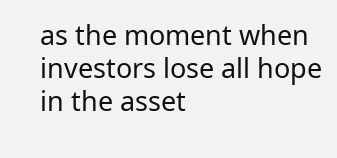as the moment when investors lose all hope in the asset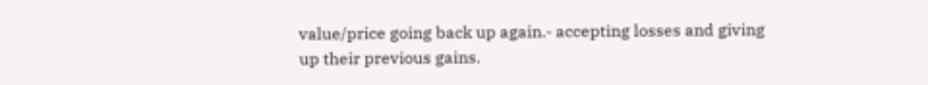value/price going back up again.- accepting losses and giving up their previous gains.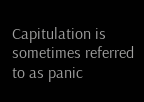Capitulation is sometimes referred to as panic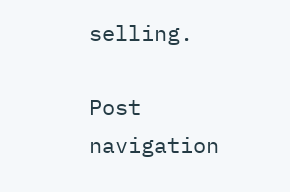selling.

Post navigation